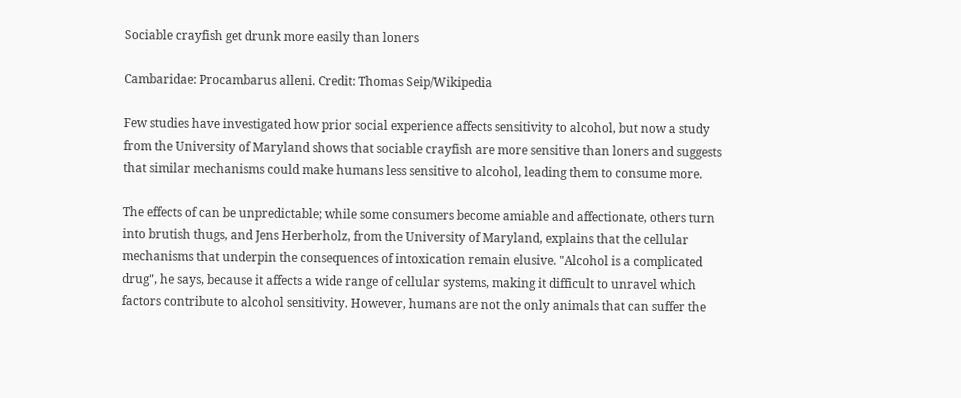Sociable crayfish get drunk more easily than loners

Cambaridae: Procambarus alleni. Credit: Thomas Seip/Wikipedia

Few studies have investigated how prior social experience affects sensitivity to alcohol, but now a study from the University of Maryland shows that sociable crayfish are more sensitive than loners and suggests that similar mechanisms could make humans less sensitive to alcohol, leading them to consume more.

The effects of can be unpredictable; while some consumers become amiable and affectionate, others turn into brutish thugs, and Jens Herberholz, from the University of Maryland, explains that the cellular mechanisms that underpin the consequences of intoxication remain elusive. "Alcohol is a complicated drug", he says, because it affects a wide range of cellular systems, making it difficult to unravel which factors contribute to alcohol sensitivity. However, humans are not the only animals that can suffer the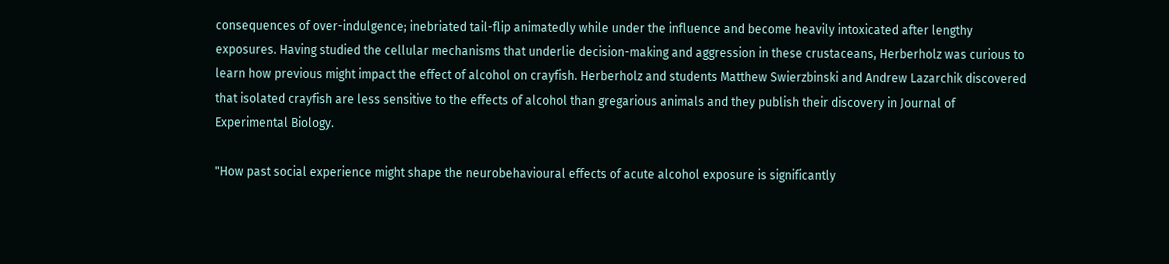consequences of over-indulgence; inebriated tail-flip animatedly while under the influence and become heavily intoxicated after lengthy exposures. Having studied the cellular mechanisms that underlie decision-making and aggression in these crustaceans, Herberholz was curious to learn how previous might impact the effect of alcohol on crayfish. Herberholz and students Matthew Swierzbinski and Andrew Lazarchik discovered that isolated crayfish are less sensitive to the effects of alcohol than gregarious animals and they publish their discovery in Journal of Experimental Biology.

"How past social experience might shape the neurobehavioural effects of acute alcohol exposure is significantly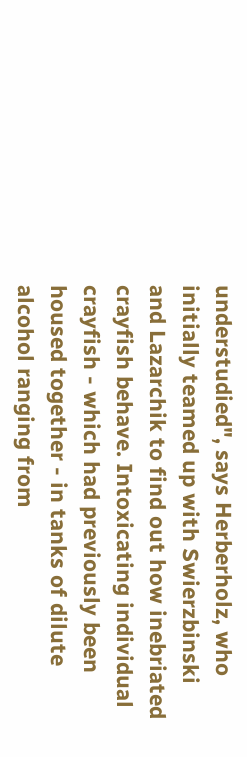understudied", says Herberholz, who initially teamed up with Swierzbinski and Lazarchik to find out how inebriated crayfish behave. Intoxicating individual crayfish - which had previously been housed together - in tanks of dilute alcohol ranging from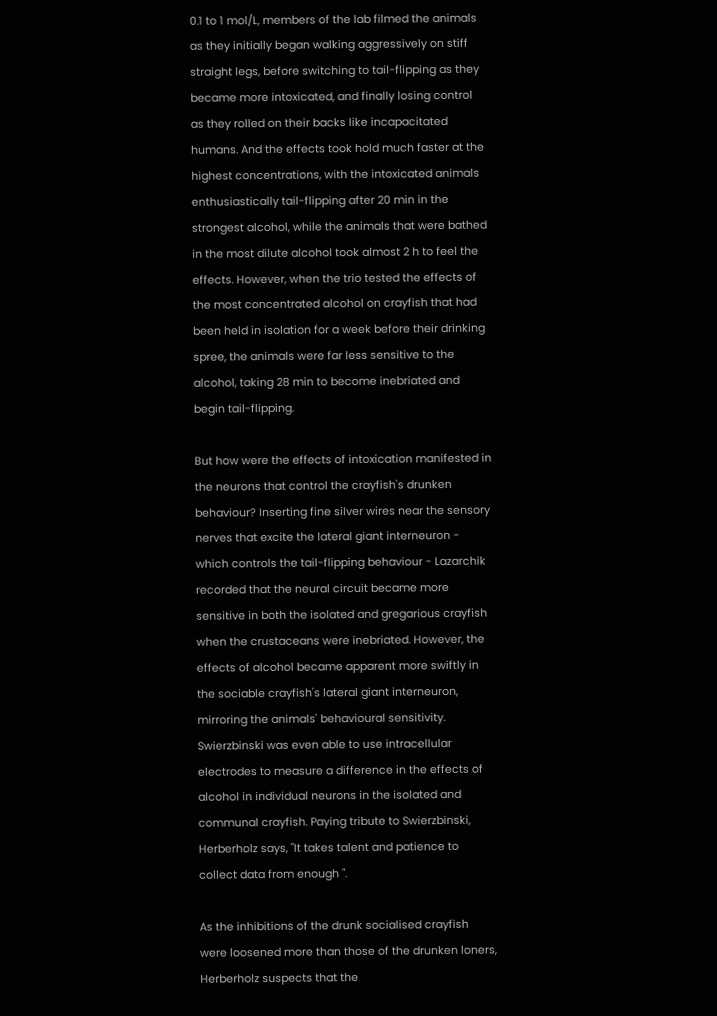0.1 to 1 mol/L, members of the lab filmed the animals as they initially began walking aggressively on stiff straight legs, before switching to tail-flipping as they became more intoxicated, and finally losing control as they rolled on their backs like incapacitated humans. And the effects took hold much faster at the highest concentrations, with the intoxicated animals enthusiastically tail-flipping after 20 min in the strongest alcohol, while the animals that were bathed in the most dilute alcohol took almost 2 h to feel the effects. However, when the trio tested the effects of the most concentrated alcohol on crayfish that had been held in isolation for a week before their drinking spree, the animals were far less sensitive to the alcohol, taking 28 min to become inebriated and begin tail-flipping.

But how were the effects of intoxication manifested in the neurons that control the crayfish's drunken behaviour? Inserting fine silver wires near the sensory nerves that excite the lateral giant interneuron - which controls the tail-flipping behaviour - Lazarchik recorded that the neural circuit became more sensitive in both the isolated and gregarious crayfish when the crustaceans were inebriated. However, the effects of alcohol became apparent more swiftly in the sociable crayfish's lateral giant interneuron, mirroring the animals' behavioural sensitivity. Swierzbinski was even able to use intracellular electrodes to measure a difference in the effects of alcohol in individual neurons in the isolated and communal crayfish. Paying tribute to Swierzbinski, Herberholz says, "It takes talent and patience to collect data from enough ".

As the inhibitions of the drunk socialised crayfish were loosened more than those of the drunken loners, Herberholz suspects that the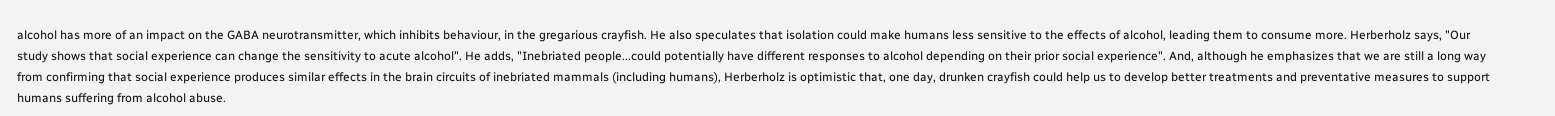alcohol has more of an impact on the GABA neurotransmitter, which inhibits behaviour, in the gregarious crayfish. He also speculates that isolation could make humans less sensitive to the effects of alcohol, leading them to consume more. Herberholz says, "Our study shows that social experience can change the sensitivity to acute alcohol". He adds, "Inebriated people...could potentially have different responses to alcohol depending on their prior social experience". And, although he emphasizes that we are still a long way from confirming that social experience produces similar effects in the brain circuits of inebriated mammals (including humans), Herberholz is optimistic that, one day, drunken crayfish could help us to develop better treatments and preventative measures to support humans suffering from alcohol abuse.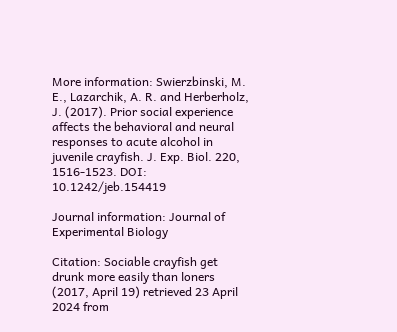More information: Swierzbinski, M. E., Lazarchik, A. R. and Herberholz, J. (2017). Prior social experience affects the behavioral and neural responses to acute alcohol in juvenile crayfish. J. Exp. Biol. 220, 1516-1523. DOI: 10.1242/jeb.154419

Journal information: Journal of Experimental Biology

Citation: Sociable crayfish get drunk more easily than loners (2017, April 19) retrieved 23 April 2024 from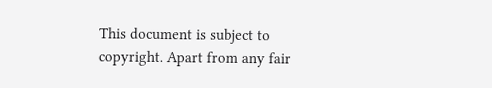This document is subject to copyright. Apart from any fair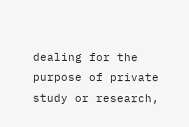dealing for the purpose of private study or research,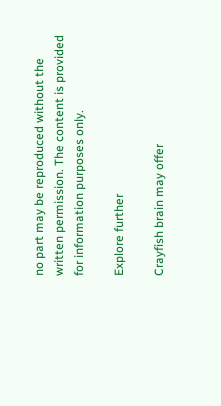no part may be reproduced without the written permission. The content is provided for information purposes only.

Explore further

Crayfish brain may offer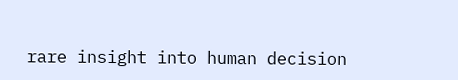rare insight into human decision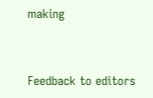making


Feedback to editors